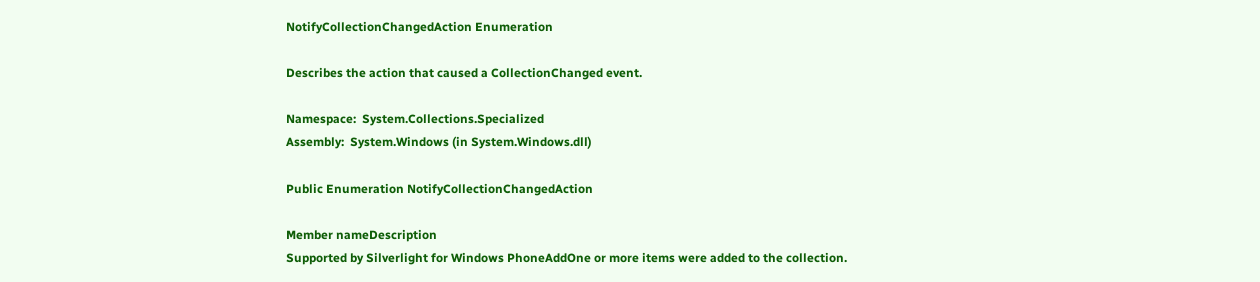NotifyCollectionChangedAction Enumeration

Describes the action that caused a CollectionChanged event.

Namespace:  System.Collections.Specialized
Assembly:  System.Windows (in System.Windows.dll)

Public Enumeration NotifyCollectionChangedAction

Member nameDescription
Supported by Silverlight for Windows PhoneAddOne or more items were added to the collection.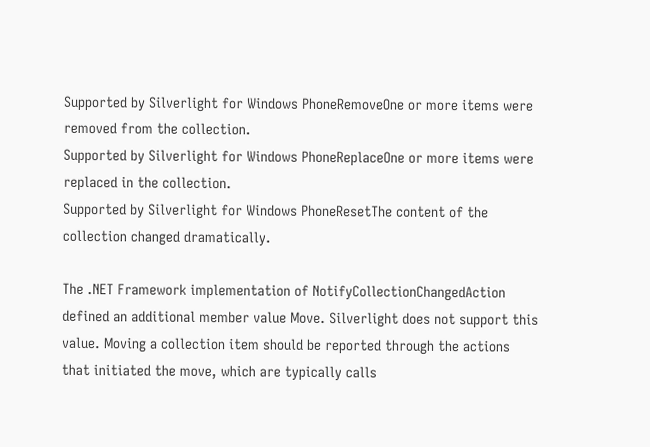Supported by Silverlight for Windows PhoneRemoveOne or more items were removed from the collection.
Supported by Silverlight for Windows PhoneReplaceOne or more items were replaced in the collection.
Supported by Silverlight for Windows PhoneResetThe content of the collection changed dramatically.

The .NET Framework implementation of NotifyCollectionChangedAction defined an additional member value Move. Silverlight does not support this value. Moving a collection item should be reported through the actions that initiated the move, which are typically calls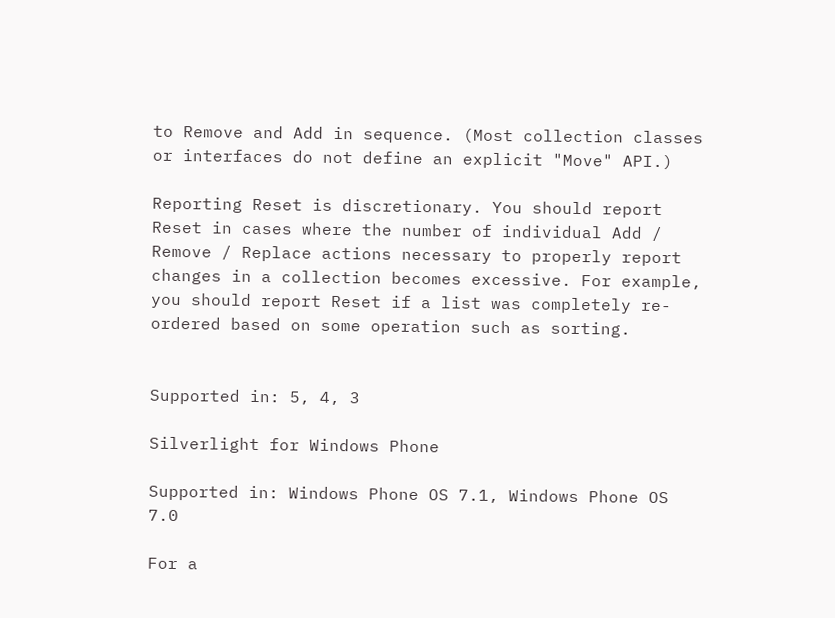to Remove and Add in sequence. (Most collection classes or interfaces do not define an explicit "Move" API.)

Reporting Reset is discretionary. You should report Reset in cases where the number of individual Add / Remove / Replace actions necessary to properly report changes in a collection becomes excessive. For example, you should report Reset if a list was completely re-ordered based on some operation such as sorting.


Supported in: 5, 4, 3

Silverlight for Windows Phone

Supported in: Windows Phone OS 7.1, Windows Phone OS 7.0

For a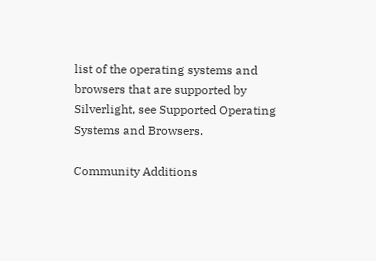list of the operating systems and browsers that are supported by Silverlight, see Supported Operating Systems and Browsers.

Community Additions